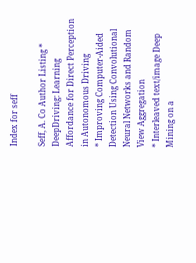Index for seff

Seff, A. Co Author Listing * DeepDriving: Learning Affordance for Direct Perception in Autonomous Driving
* Improving Computer-Aided Detection Using Convolutional Neural Networks and Random View Aggregation
* Interleaved text/image Deep Mining on a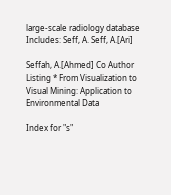large-scale radiology database
Includes: Seff, A. Seff, A.[Ari]

Seffah, A.[Ahmed] Co Author Listing * From Visualization to Visual Mining: Application to Environmental Data

Index for "s"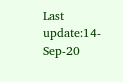Last update:14-Sep-20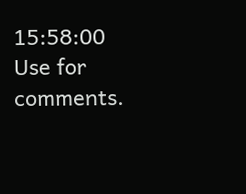15:58:00
Use for comments.